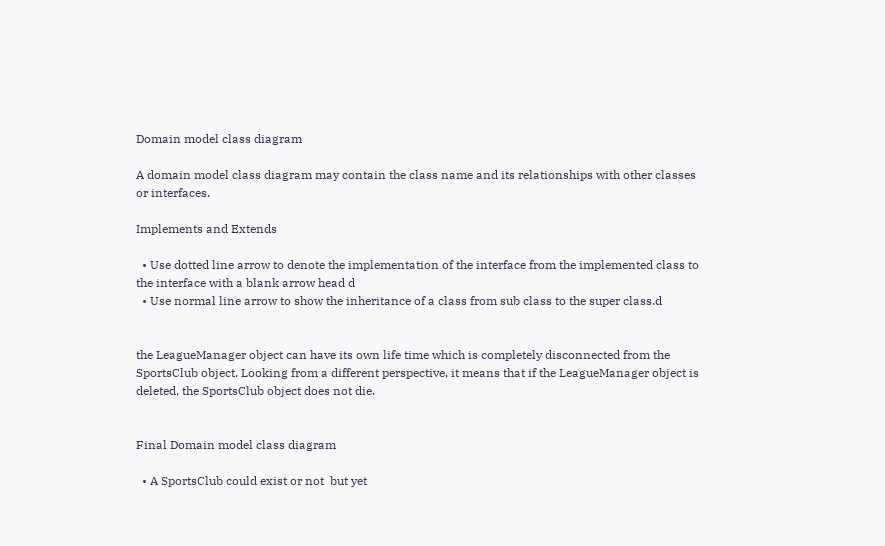Domain model class diagram

A domain model class diagram may contain the class name and its relationships with other classes or interfaces.

Implements and Extends

  • Use dotted line arrow to denote the implementation of the interface from the implemented class to the interface with a blank arrow head d
  • Use normal line arrow to show the inheritance of a class from sub class to the super class.d


the LeagueManager object can have its own life time which is completely disconnected from the SportsClub object. Looking from a different perspective, it means that if the LeagueManager object is deleted, the SportsClub object does not die.


Final Domain model class diagram

  • A SportsClub could exist or not  but yet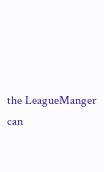the LeagueManger can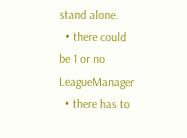stand alone.
  • there could be 1 or no LeagueManager
  • there has to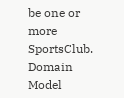be one or more SportsClub.
Domain Model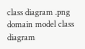class diagram .png
domain model class diagram